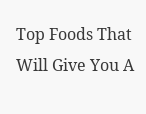Top Foods That Will Give You A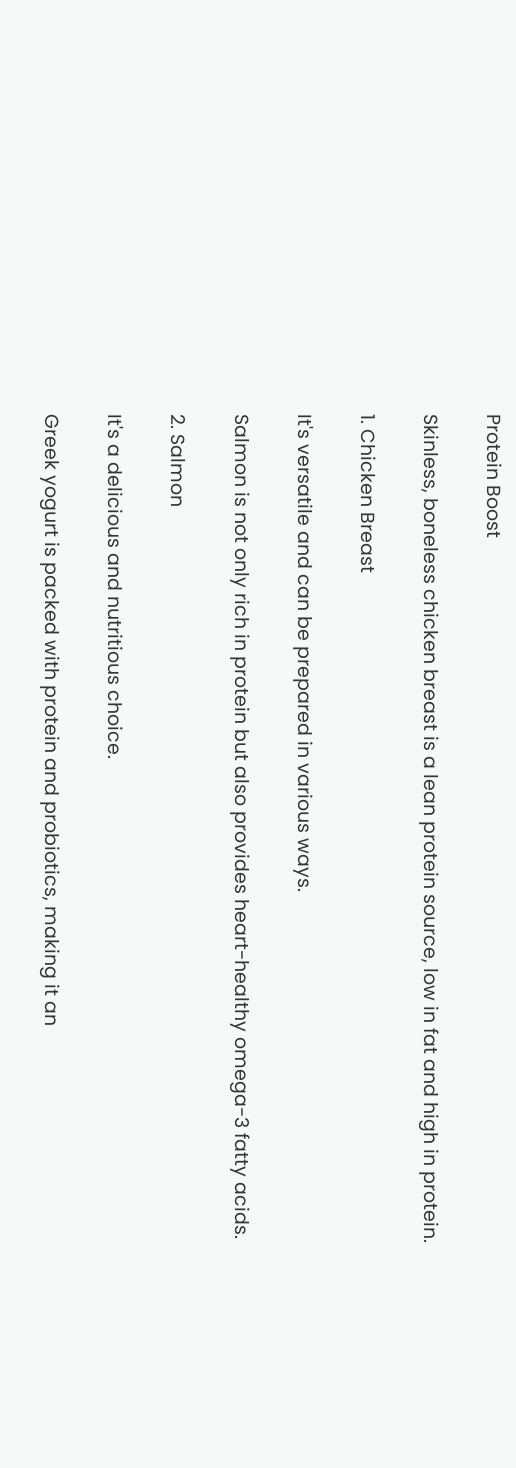Protein Boost

Skinless, boneless chicken breast is a lean protein source, low in fat and high in protein.

1. Chicken Breast

It's versatile and can be prepared in various ways.

Salmon is not only rich in protein but also provides heart-healthy omega-3 fatty acids.

2. Salmon

It's a delicious and nutritious choice.

Greek yogurt is packed with protein and probiotics, making it an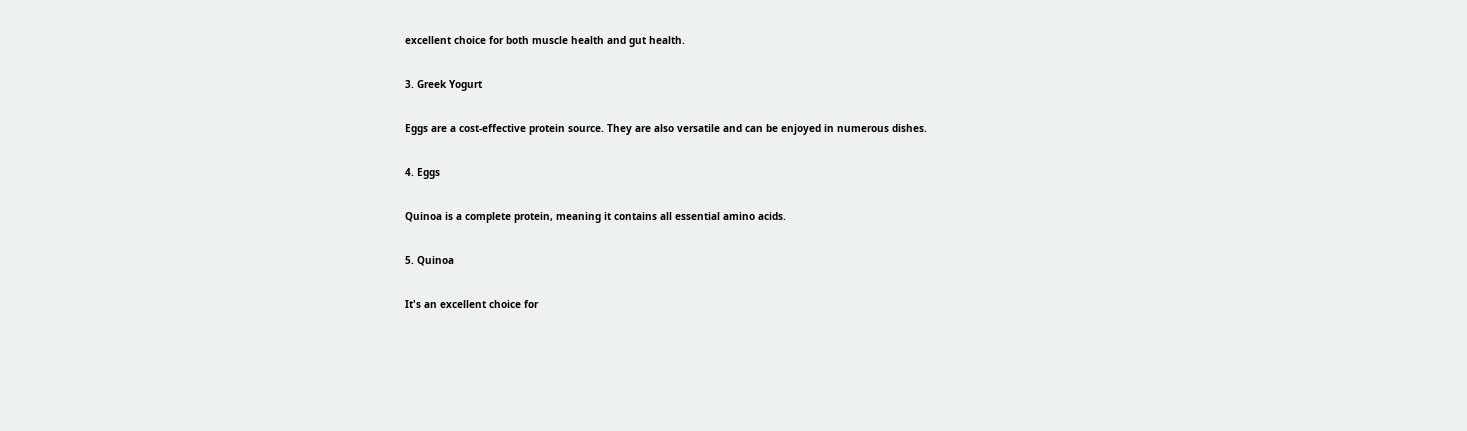excellent choice for both muscle health and gut health.

3. Greek Yogurt

Eggs are a cost-effective protein source. They are also versatile and can be enjoyed in numerous dishes.

4. Eggs

Quinoa is a complete protein, meaning it contains all essential amino acids.

5. Quinoa

It's an excellent choice for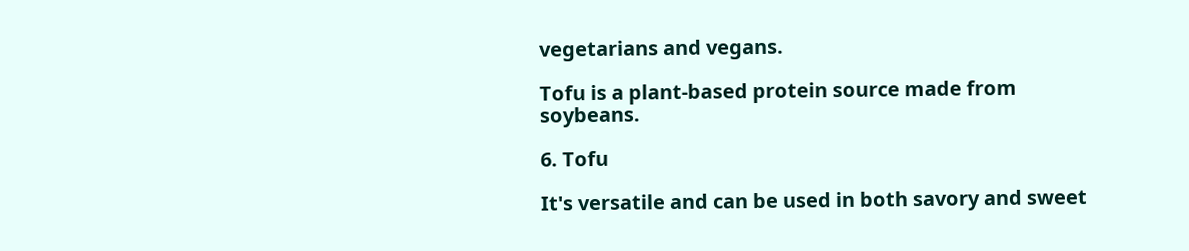vegetarians and vegans.

Tofu is a plant-based protein source made from soybeans.

6. Tofu

It's versatile and can be used in both savory and sweet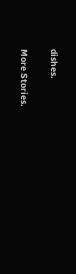dishes.

More Stories.